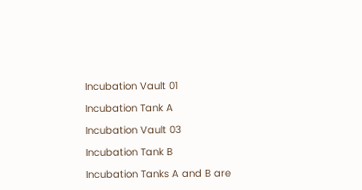Incubation Vault 01

Incubation Tank A

Incubation Vault 03

Incubation Tank B

Incubation Tanks A and B are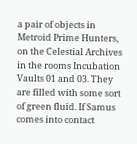a pair of objects in Metroid Prime Hunters, on the Celestial Archives in the rooms Incubation Vaults 01 and 03. They are filled with some sort of green fluid. If Samus comes into contact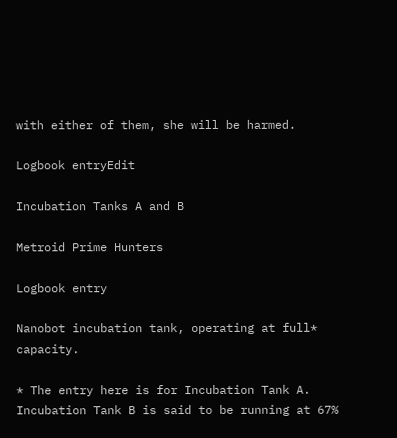with either of them, she will be harmed.

Logbook entryEdit

Incubation Tanks A and B

Metroid Prime Hunters

Logbook entry

Nanobot incubation tank, operating at full* capacity.

* The entry here is for Incubation Tank A. Incubation Tank B is said to be running at 67%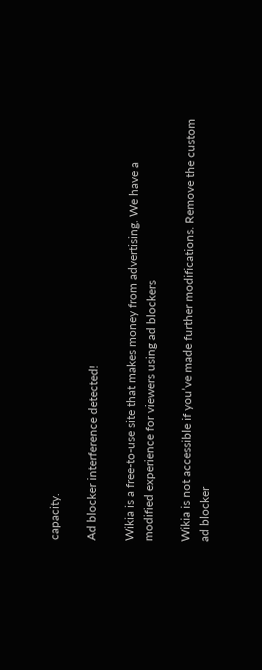capacity.

Ad blocker interference detected!

Wikia is a free-to-use site that makes money from advertising. We have a modified experience for viewers using ad blockers

Wikia is not accessible if you’ve made further modifications. Remove the custom ad blocker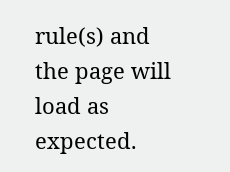rule(s) and the page will load as expected.